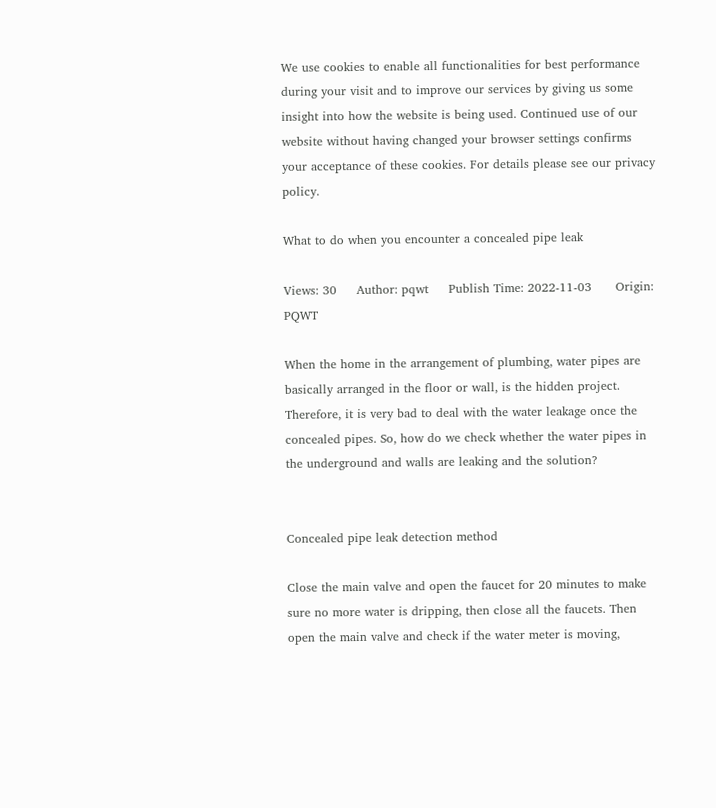We use cookies to enable all functionalities for best performance during your visit and to improve our services by giving us some insight into how the website is being used. Continued use of our website without having changed your browser settings confirms your acceptance of these cookies. For details please see our privacy policy.

What to do when you encounter a concealed pipe leak

Views: 30     Author: pqwt     Publish Time: 2022-11-03      Origin: PQWT

When the home in the arrangement of plumbing, water pipes are basically arranged in the floor or wall, is the hidden project. Therefore, it is very bad to deal with the water leakage once the concealed pipes. So, how do we check whether the water pipes in the underground and walls are leaking and the solution?


Concealed pipe leak detection method

Close the main valve and open the faucet for 20 minutes to make sure no more water is dripping, then close all the faucets. Then open the main valve and check if the water meter is moving,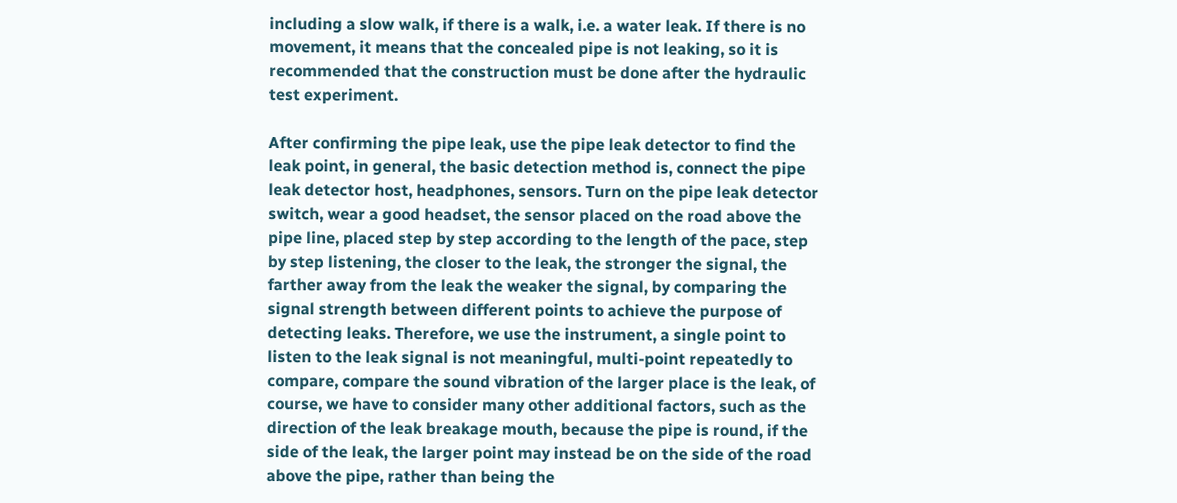including a slow walk, if there is a walk, i.e. a water leak. If there is no movement, it means that the concealed pipe is not leaking, so it is recommended that the construction must be done after the hydraulic test experiment.

After confirming the pipe leak, use the pipe leak detector to find the leak point, in general, the basic detection method is, connect the pipe leak detector host, headphones, sensors. Turn on the pipe leak detector switch, wear a good headset, the sensor placed on the road above the pipe line, placed step by step according to the length of the pace, step by step listening, the closer to the leak, the stronger the signal, the farther away from the leak the weaker the signal, by comparing the signal strength between different points to achieve the purpose of detecting leaks. Therefore, we use the instrument, a single point to listen to the leak signal is not meaningful, multi-point repeatedly to compare, compare the sound vibration of the larger place is the leak, of course, we have to consider many other additional factors, such as the direction of the leak breakage mouth, because the pipe is round, if the side of the leak, the larger point may instead be on the side of the road above the pipe, rather than being the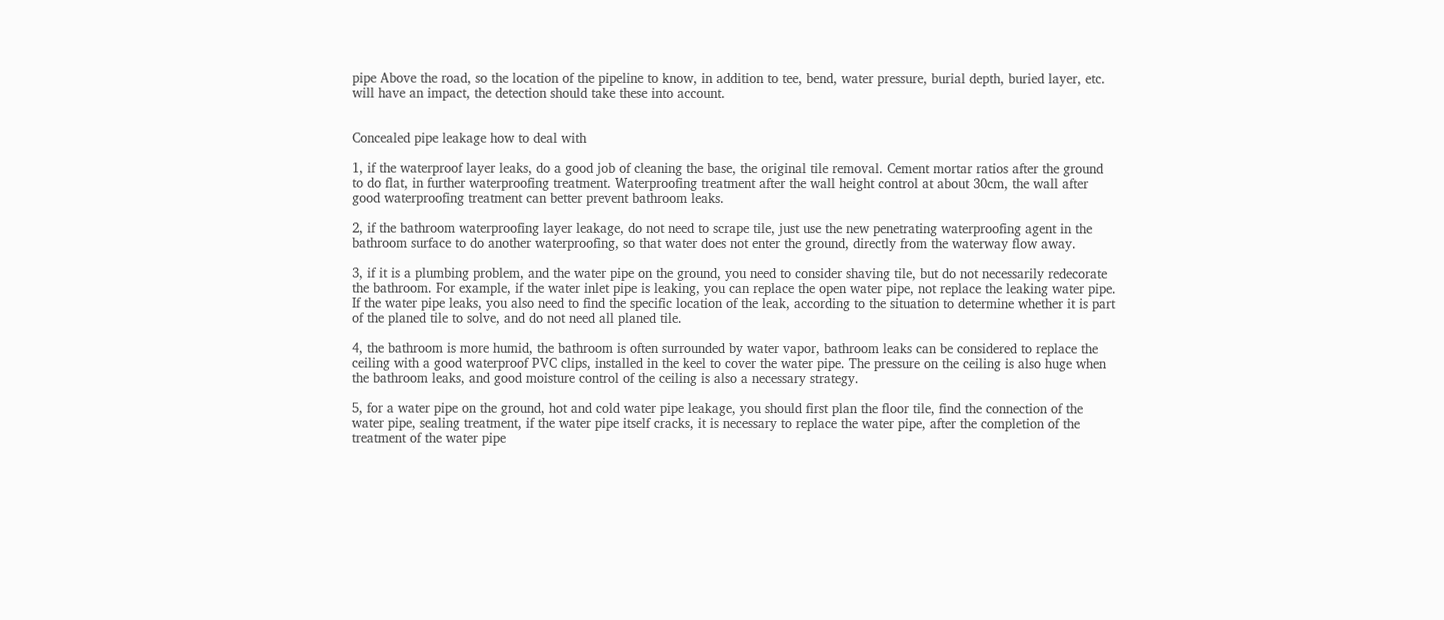pipe Above the road, so the location of the pipeline to know, in addition to tee, bend, water pressure, burial depth, buried layer, etc. will have an impact, the detection should take these into account.


Concealed pipe leakage how to deal with

1, if the waterproof layer leaks, do a good job of cleaning the base, the original tile removal. Cement mortar ratios after the ground to do flat, in further waterproofing treatment. Waterproofing treatment after the wall height control at about 30cm, the wall after good waterproofing treatment can better prevent bathroom leaks.

2, if the bathroom waterproofing layer leakage, do not need to scrape tile, just use the new penetrating waterproofing agent in the bathroom surface to do another waterproofing, so that water does not enter the ground, directly from the waterway flow away.

3, if it is a plumbing problem, and the water pipe on the ground, you need to consider shaving tile, but do not necessarily redecorate the bathroom. For example, if the water inlet pipe is leaking, you can replace the open water pipe, not replace the leaking water pipe. If the water pipe leaks, you also need to find the specific location of the leak, according to the situation to determine whether it is part of the planed tile to solve, and do not need all planed tile.

4, the bathroom is more humid, the bathroom is often surrounded by water vapor, bathroom leaks can be considered to replace the ceiling with a good waterproof PVC clips, installed in the keel to cover the water pipe. The pressure on the ceiling is also huge when the bathroom leaks, and good moisture control of the ceiling is also a necessary strategy.

5, for a water pipe on the ground, hot and cold water pipe leakage, you should first plan the floor tile, find the connection of the water pipe, sealing treatment, if the water pipe itself cracks, it is necessary to replace the water pipe, after the completion of the treatment of the water pipe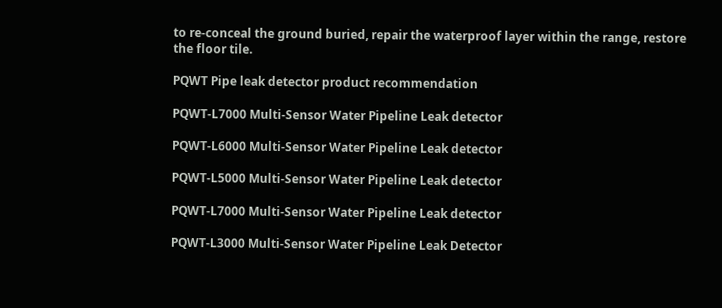to re-conceal the ground buried, repair the waterproof layer within the range, restore the floor tile.

PQWT Pipe leak detector product recommendation

PQWT-L7000 Multi-Sensor Water Pipeline Leak detector

PQWT-L6000 Multi-Sensor Water Pipeline Leak detector

PQWT-L5000 Multi-Sensor Water Pipeline Leak detector

PQWT-L7000 Multi-Sensor Water Pipeline Leak detector

PQWT-L3000 Multi-Sensor Water Pipeline Leak Detector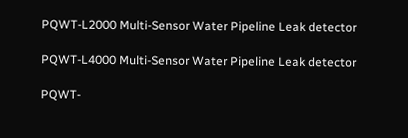PQWT-L2000 Multi-Sensor Water Pipeline Leak detector

PQWT-L4000 Multi-Sensor Water Pipeline Leak detector

PQWT-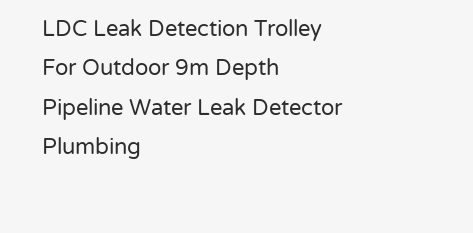LDC Leak Detection Trolley For Outdoor 9m Depth Pipeline Water Leak Detector Plumbing